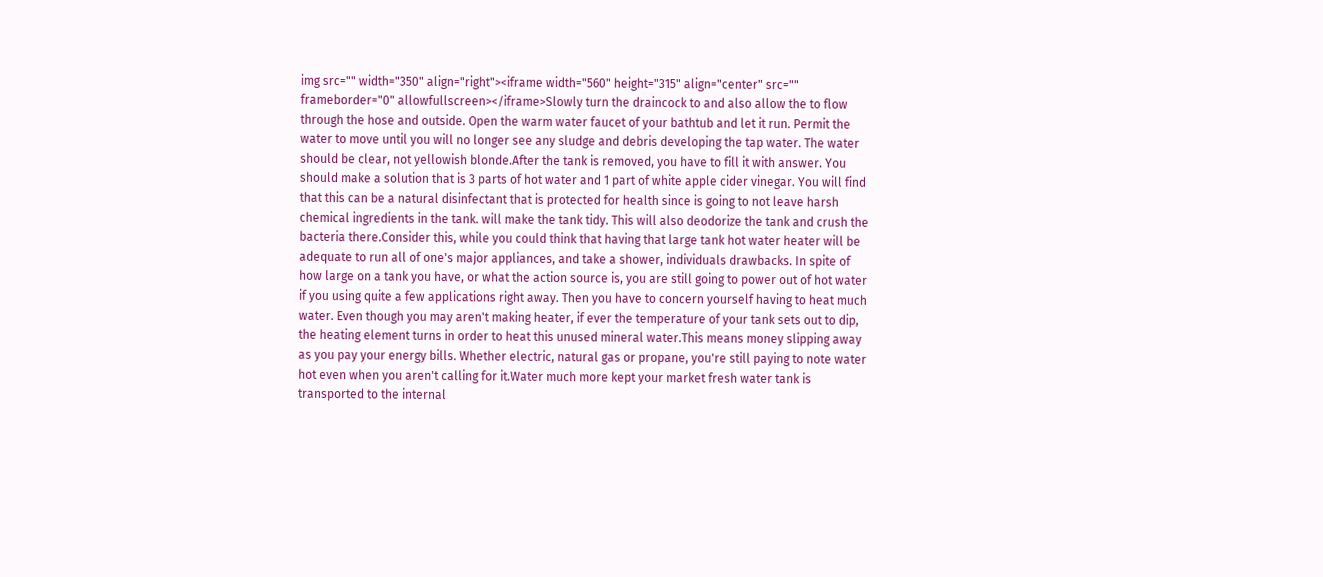img src="" width="350" align="right"><iframe width="560" height="315" align="center" src="" frameborder="0" allowfullscreen></iframe>Slowly turn the draincock to and also allow the to flow through the hose and outside. Open the warm water faucet of your bathtub and let it run. Permit the water to move until you will no longer see any sludge and debris developing the tap water. The water should be clear, not yellowish blonde.After the tank is removed, you have to fill it with answer. You should make a solution that is 3 parts of hot water and 1 part of white apple cider vinegar. You will find that this can be a natural disinfectant that is protected for health since is going to not leave harsh chemical ingredients in the tank. will make the tank tidy. This will also deodorize the tank and crush the bacteria there.Consider this, while you could think that having that large tank hot water heater will be adequate to run all of one's major appliances, and take a shower, individuals drawbacks. In spite of how large on a tank you have, or what the action source is, you are still going to power out of hot water if you using quite a few applications right away. Then you have to concern yourself having to heat much water. Even though you may aren't making heater, if ever the temperature of your tank sets out to dip, the heating element turns in order to heat this unused mineral water.This means money slipping away as you pay your energy bills. Whether electric, natural gas or propane, you're still paying to note water hot even when you aren't calling for it.Water much more kept your market fresh water tank is transported to the internal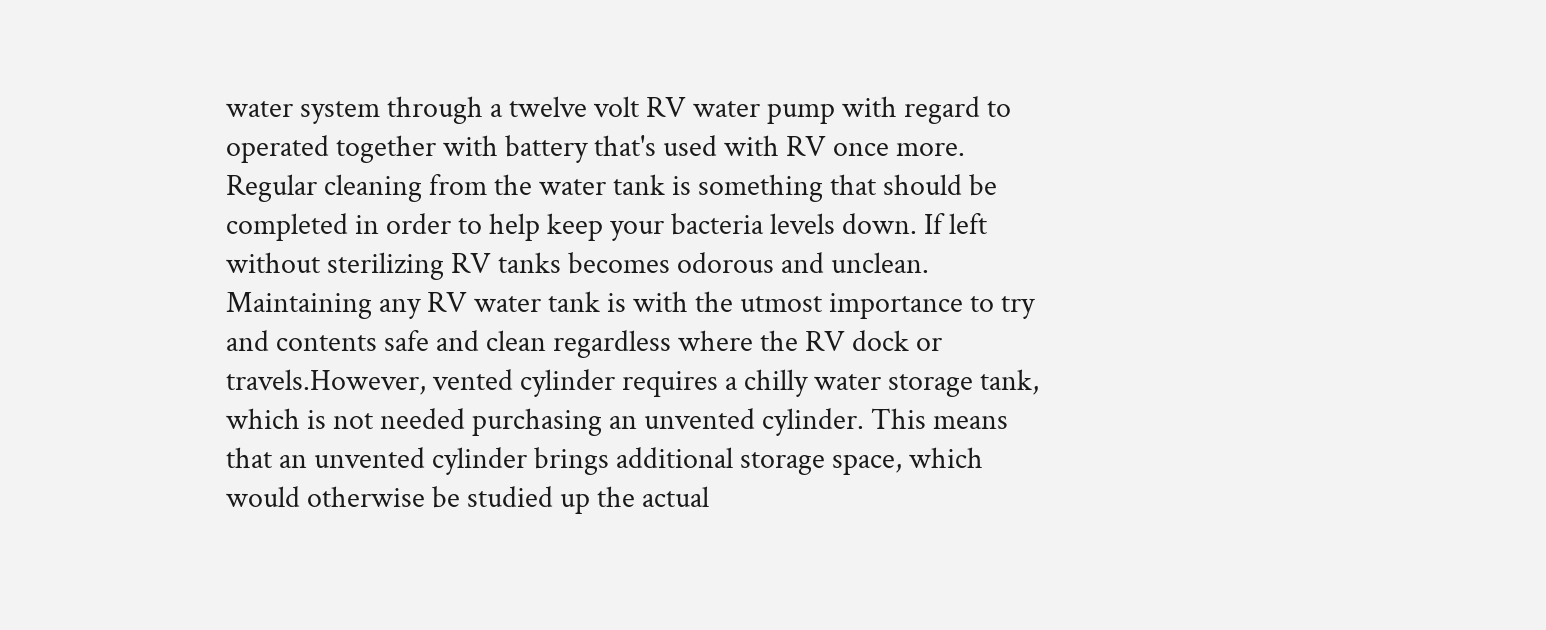water system through a twelve volt RV water pump with regard to operated together with battery that's used with RV once more. Regular cleaning from the water tank is something that should be completed in order to help keep your bacteria levels down. If left without sterilizing RV tanks becomes odorous and unclean. Maintaining any RV water tank is with the utmost importance to try and contents safe and clean regardless where the RV dock or travels.However, vented cylinder requires a chilly water storage tank, which is not needed purchasing an unvented cylinder. This means that an unvented cylinder brings additional storage space, which would otherwise be studied up the actual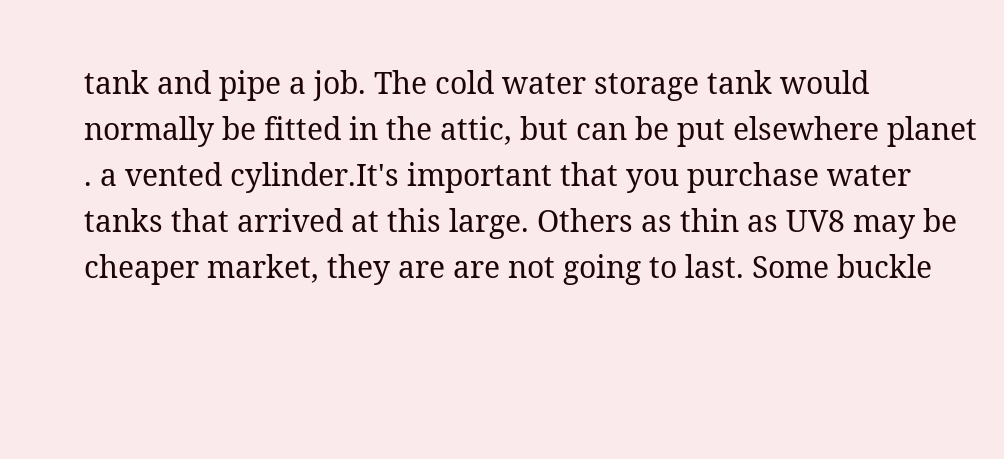tank and pipe a job. The cold water storage tank would normally be fitted in the attic, but can be put elsewhere planet . a vented cylinder.It's important that you purchase water tanks that arrived at this large. Others as thin as UV8 may be cheaper market, they are are not going to last. Some buckle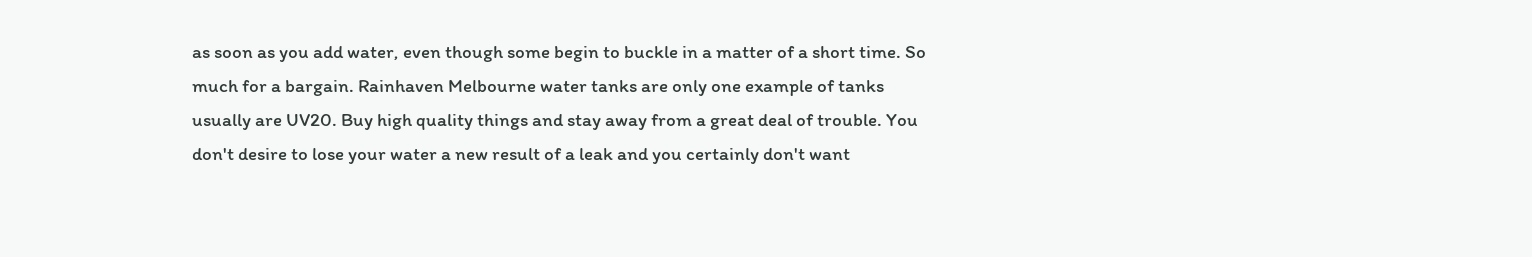as soon as you add water, even though some begin to buckle in a matter of a short time. So much for a bargain. Rainhaven Melbourne water tanks are only one example of tanks usually are UV20. Buy high quality things and stay away from a great deal of trouble. You don't desire to lose your water a new result of a leak and you certainly don't want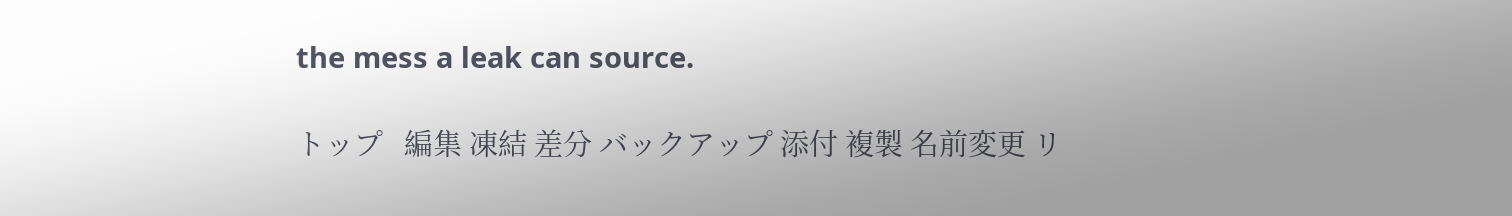the mess a leak can source.

トップ   編集 凍結 差分 バックアップ 添付 複製 名前変更 リ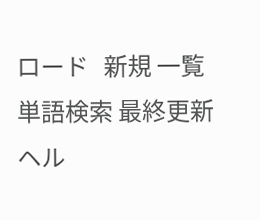ロード   新規 一覧 単語検索 最終更新   ヘル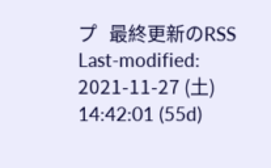プ   最終更新のRSS
Last-modified: 2021-11-27 (土) 14:42:01 (55d)